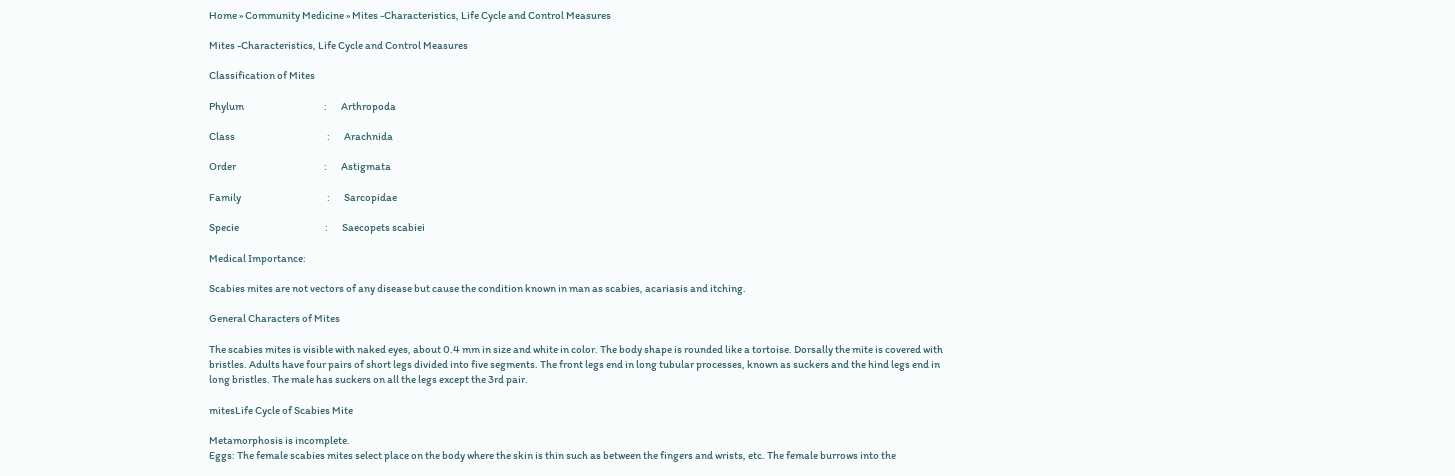Home » Community Medicine » Mites -Characteristics, Life Cycle and Control Measures

Mites -Characteristics, Life Cycle and Control Measures

Classification of Mites

Phylum                                        :       Arthropoda

Class                                              :       Arachnida

Order                                            :       Astigmata

Family                                           :       Sarcopidae

Specie                                           :       Saecopets scabiei

Medical Importance:

Scabies mites are not vectors of any disease but cause the condition known in man as scabies, acariasis and itching.

General Characters of Mites

The scabies mites is visible with naked eyes, about 0.4 mm in size and white in color. The body shape is rounded like a tortoise. Dorsally the mite is covered with bristles. Adults have four pairs of short legs divided into five segments. The front legs end in long tubular processes, known as suckers and the hind legs end in long bristles. The male has suckers on all the legs except the 3rd pair.

mitesLife Cycle of Scabies Mite

Metamorphosis is incomplete.
Eggs: The female scabies mites select place on the body where the skin is thin such as between the fingers and wrists, etc. The female burrows into the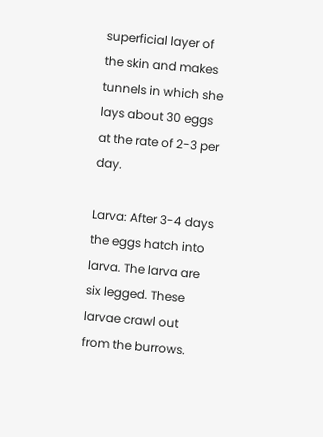superficial layer of the skin and makes tunnels in which she lays about 30 eggs at the rate of 2-3 per day.

Larva: After 3-4 days the eggs hatch into larva. The larva are six legged. These larvae crawl out from the burrows.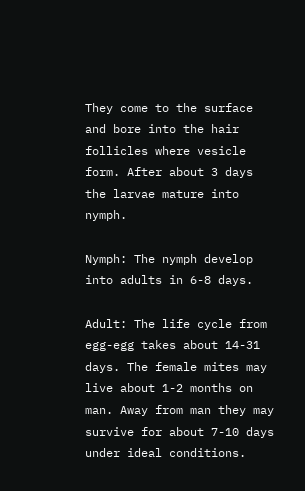They come to the surface and bore into the hair follicles where vesicle form. After about 3 days the larvae mature into nymph.

Nymph: The nymph develop into adults in 6-8 days.

Adult: The life cycle from egg-egg takes about 14-31 days. The female mites may live about 1-2 months on man. Away from man they may survive for about 7-10 days under ideal conditions.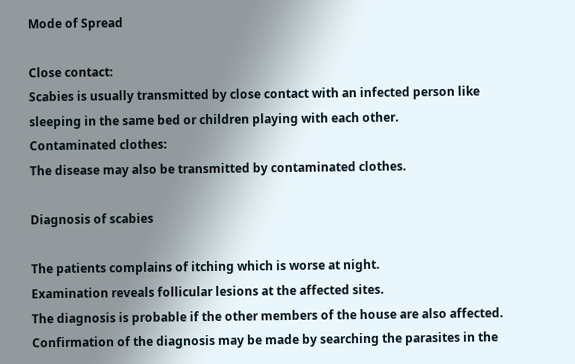Mode of Spread

Close contact:
Scabies is usually transmitted by close contact with an infected person like sleeping in the same bed or children playing with each other.
Contaminated clothes:
The disease may also be transmitted by contaminated clothes.

Diagnosis of scabies

The patients complains of itching which is worse at night.
Examination reveals follicular lesions at the affected sites.
The diagnosis is probable if the other members of the house are also affected.
Confirmation of the diagnosis may be made by searching the parasites in the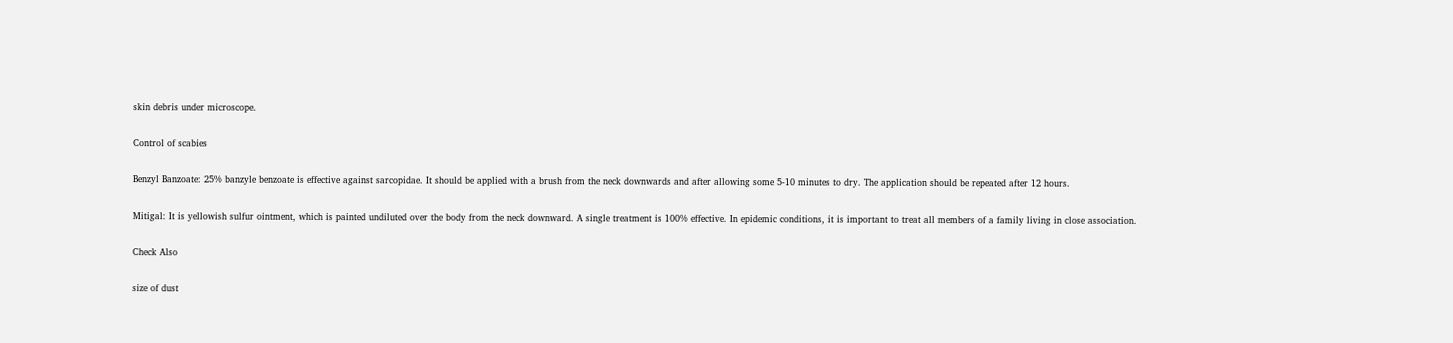skin debris under microscope.

Control of scabies

Benzyl Banzoate: 25% banzyle benzoate is effective against sarcopidae. It should be applied with a brush from the neck downwards and after allowing some 5-10 minutes to dry. The application should be repeated after 12 hours.

Mitigal: It is yellowish sulfur ointment, which is painted undiluted over the body from the neck downward. A single treatment is 100% effective. In epidemic conditions, it is important to treat all members of a family living in close association.

Check Also

size of dust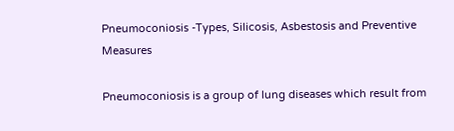Pneumoconiosis -Types, Silicosis, Asbestosis and Preventive Measures

Pneumoconiosis is a group of lung diseases which result from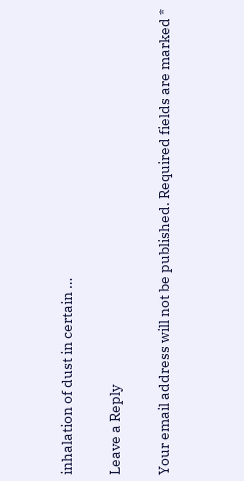inhalation of dust in certain …

Leave a Reply

Your email address will not be published. Required fields are marked *